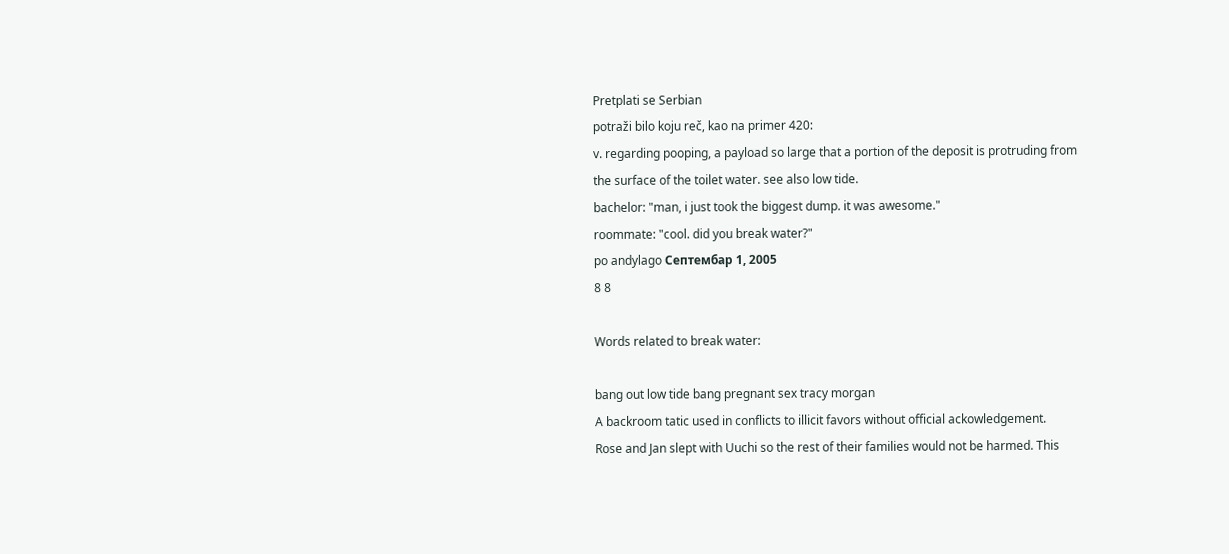Pretplati se Serbian
potraži bilo koju reč, kao na primer 420:
v. regarding pooping, a payload so large that a portion of the deposit is protruding from the surface of the toilet water. see also low tide.
bachelor: "man, i just took the biggest dump. it was awesome."
roommate: "cool. did you break water?"
po andylago Септембар 1, 2005
8 8

Words related to break water:

bang out low tide bang pregnant sex tracy morgan
A backroom tatic used in conflicts to illicit favors without official ackowledgement.
Rose and Jan slept with Uuchi so the rest of their families would not be harmed. This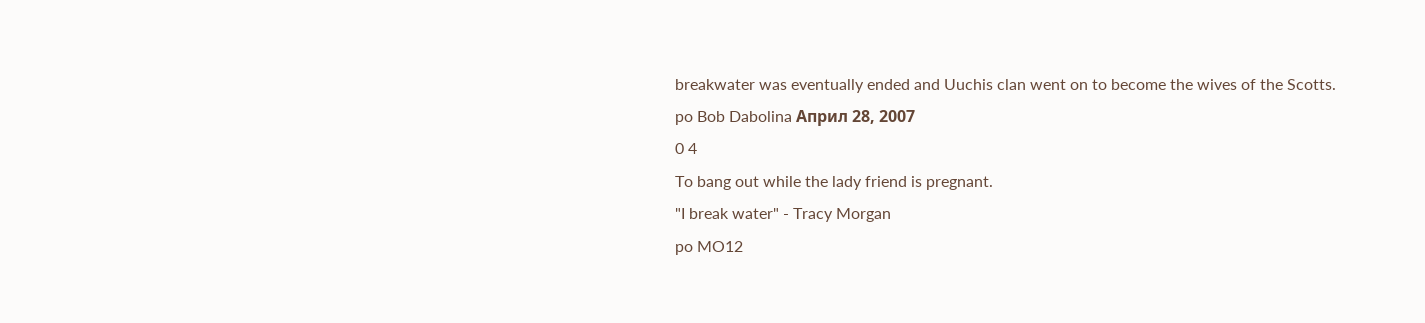breakwater was eventually ended and Uuchis clan went on to become the wives of the Scotts.
po Bob Dabolina Април 28, 2007
0 4
To bang out while the lady friend is pregnant.
"I break water" - Tracy Morgan
po MO12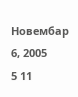Новембар 6, 2005
5 11